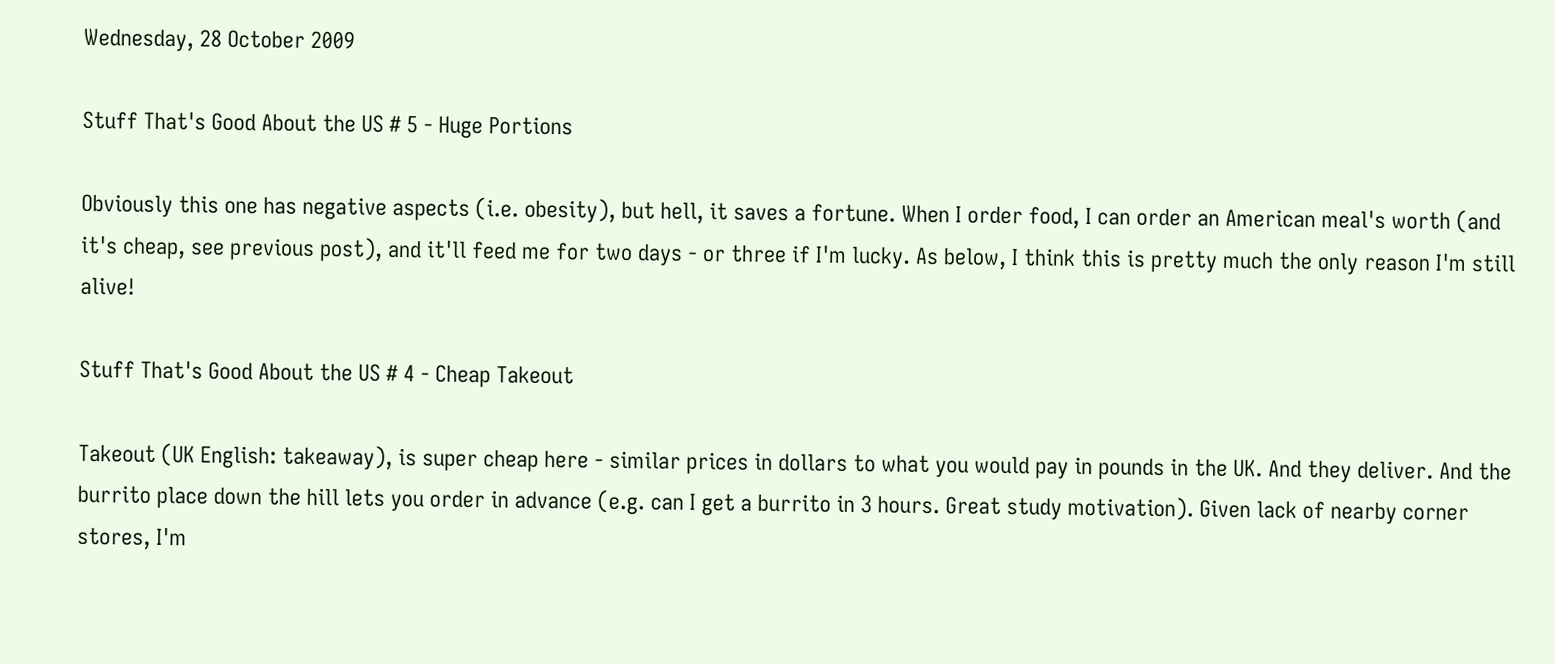Wednesday, 28 October 2009

Stuff That's Good About the US # 5 - Huge Portions

Obviously this one has negative aspects (i.e. obesity), but hell, it saves a fortune. When I order food, I can order an American meal's worth (and it's cheap, see previous post), and it'll feed me for two days - or three if I'm lucky. As below, I think this is pretty much the only reason I'm still alive!

Stuff That's Good About the US # 4 - Cheap Takeout

Takeout (UK English: takeaway), is super cheap here - similar prices in dollars to what you would pay in pounds in the UK. And they deliver. And the burrito place down the hill lets you order in advance (e.g. can I get a burrito in 3 hours. Great study motivation). Given lack of nearby corner stores, I'm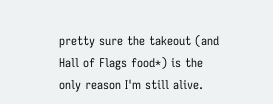pretty sure the takeout (and Hall of Flags food*) is the only reason I'm still alive.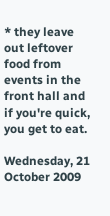* they leave out leftover food from events in the front hall and if you're quick, you get to eat.

Wednesday, 21 October 2009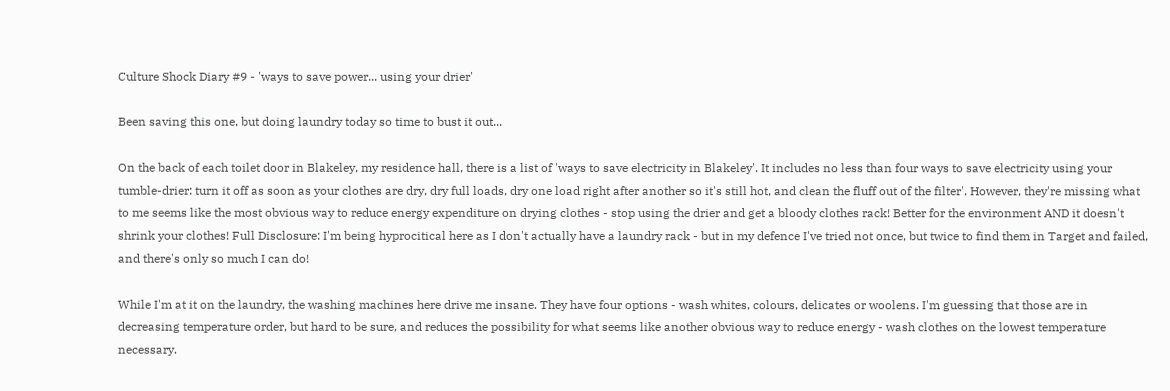Culture Shock Diary #9 - 'ways to save power... using your drier'

Been saving this one, but doing laundry today so time to bust it out...

On the back of each toilet door in Blakeley, my residence hall, there is a list of 'ways to save electricity in Blakeley'. It includes no less than four ways to save electricity using your tumble-drier: turn it off as soon as your clothes are dry, dry full loads, dry one load right after another so it's still hot, and clean the fluff out of the filter'. However, they're missing what to me seems like the most obvious way to reduce energy expenditure on drying clothes - stop using the drier and get a bloody clothes rack! Better for the environment AND it doesn't shrink your clothes! Full Disclosure: I'm being hyprocitical here as I don't actually have a laundry rack - but in my defence I've tried not once, but twice to find them in Target and failed, and there's only so much I can do!

While I'm at it on the laundry, the washing machines here drive me insane. They have four options - wash whites, colours, delicates or woolens. I'm guessing that those are in decreasing temperature order, but hard to be sure, and reduces the possibility for what seems like another obvious way to reduce energy - wash clothes on the lowest temperature necessary.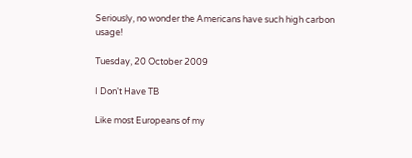Seriously, no wonder the Americans have such high carbon usage!

Tuesday, 20 October 2009

I Don't Have TB

Like most Europeans of my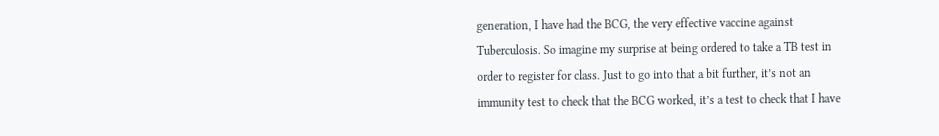generation, I have had the BCG, the very effective vaccine against Tuberculosis. So imagine my surprise at being ordered to take a TB test in order to register for class. Just to go into that a bit further, it’s not an immunity test to check that the BCG worked, it’s a test to check that I have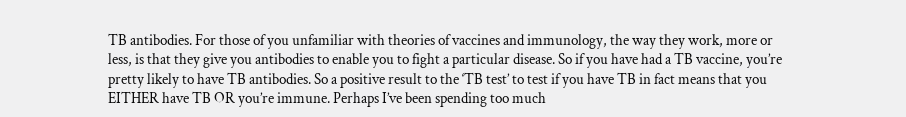TB antibodies. For those of you unfamiliar with theories of vaccines and immunology, the way they work, more or less, is that they give you antibodies to enable you to fight a particular disease. So if you have had a TB vaccine, you’re pretty likely to have TB antibodies. So a positive result to the ‘TB test’ to test if you have TB in fact means that you EITHER have TB OR you’re immune. Perhaps I’ve been spending too much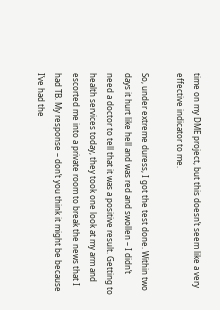time on my DME project, but this doesn’t seem like a very effective indicator to me.

So, under extreme duress, I got the test done. Within two days it hurt like hell and was red and swollen – I didn’t need a doctor to tell that it was a positive result. Getting to health services today, they took one look at my arm and escorted me into a private room to break the news that I had TB. My response – don’t you think it might be because I’ve had the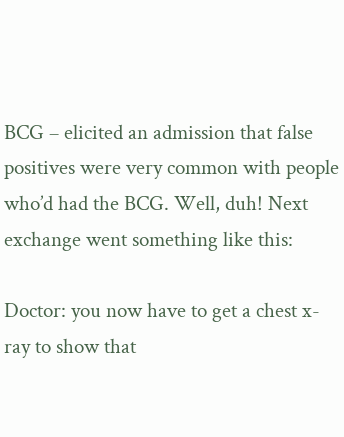BCG – elicited an admission that false positives were very common with people who’d had the BCG. Well, duh! Next exchange went something like this:

Doctor: you now have to get a chest x-ray to show that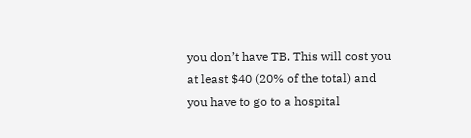you don’t have TB. This will cost you at least $40 (20% of the total) and you have to go to a hospital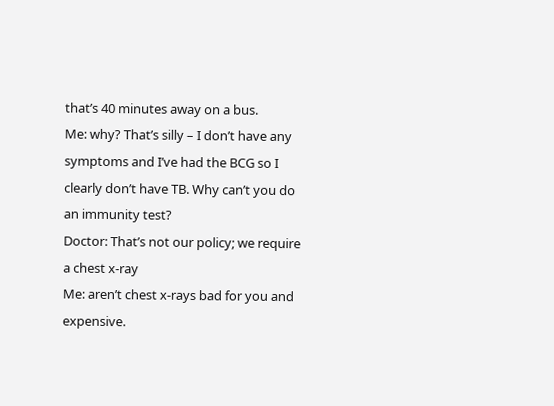that’s 40 minutes away on a bus.
Me: why? That’s silly – I don’t have any symptoms and I’ve had the BCG so I clearly don’t have TB. Why can’t you do an immunity test?
Doctor: That’s not our policy; we require a chest x-ray
Me: aren’t chest x-rays bad for you and expensive.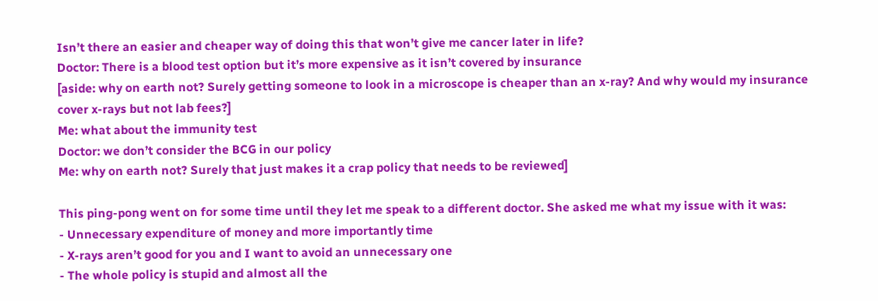Isn’t there an easier and cheaper way of doing this that won’t give me cancer later in life?
Doctor: There is a blood test option but it’s more expensive as it isn’t covered by insurance
[aside: why on earth not? Surely getting someone to look in a microscope is cheaper than an x-ray? And why would my insurance cover x-rays but not lab fees?]
Me: what about the immunity test
Doctor: we don’t consider the BCG in our policy
Me: why on earth not? Surely that just makes it a crap policy that needs to be reviewed]

This ping-pong went on for some time until they let me speak to a different doctor. She asked me what my issue with it was:
- Unnecessary expenditure of money and more importantly time
- X-rays aren’t good for you and I want to avoid an unnecessary one
- The whole policy is stupid and almost all the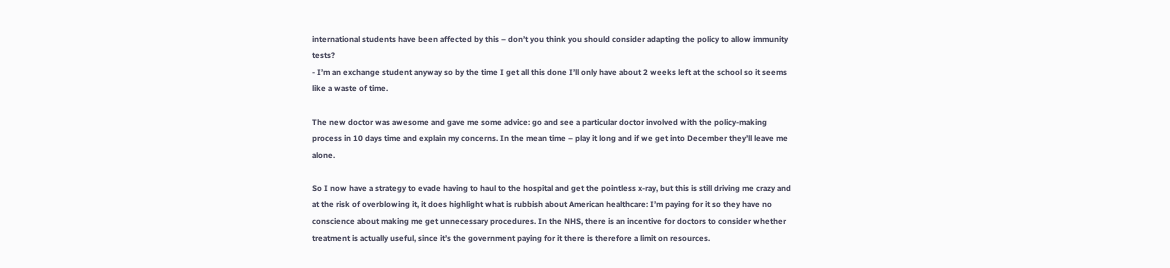international students have been affected by this – don’t you think you should consider adapting the policy to allow immunity tests?
- I’m an exchange student anyway so by the time I get all this done I’ll only have about 2 weeks left at the school so it seems like a waste of time.

The new doctor was awesome and gave me some advice: go and see a particular doctor involved with the policy-making process in 10 days time and explain my concerns. In the mean time – play it long and if we get into December they’ll leave me alone.

So I now have a strategy to evade having to haul to the hospital and get the pointless x-ray, but this is still driving me crazy and at the risk of overblowing it, it does highlight what is rubbish about American healthcare: I’m paying for it so they have no conscience about making me get unnecessary procedures. In the NHS, there is an incentive for doctors to consider whether treatment is actually useful, since it’s the government paying for it there is therefore a limit on resources.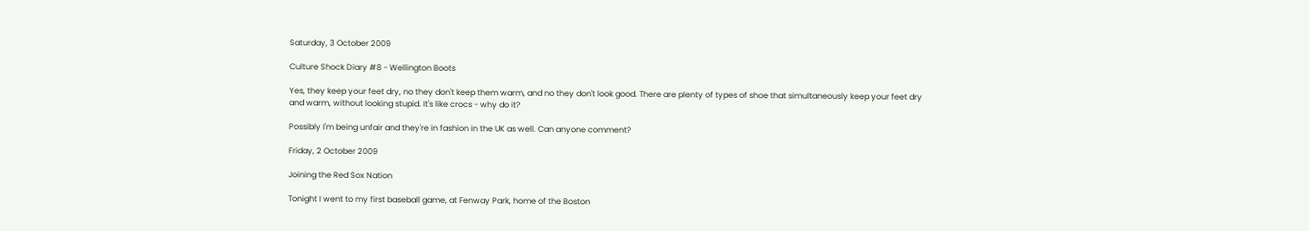Saturday, 3 October 2009

Culture Shock Diary #8 - Wellington Boots

Yes, they keep your feet dry, no they don't keep them warm, and no they don't look good. There are plenty of types of shoe that simultaneously keep your feet dry and warm, without looking stupid. It's like crocs - why do it?

Possibly I'm being unfair and they're in fashion in the UK as well. Can anyone comment?

Friday, 2 October 2009

Joining the Red Sox Nation

Tonight I went to my first baseball game, at Fenway Park, home of the Boston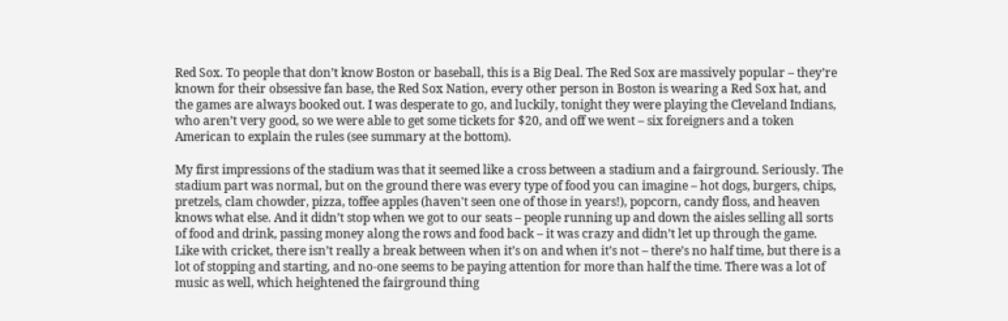Red Sox. To people that don’t know Boston or baseball, this is a Big Deal. The Red Sox are massively popular – they’re known for their obsessive fan base, the Red Sox Nation, every other person in Boston is wearing a Red Sox hat, and the games are always booked out. I was desperate to go, and luckily, tonight they were playing the Cleveland Indians, who aren’t very good, so we were able to get some tickets for $20, and off we went – six foreigners and a token American to explain the rules (see summary at the bottom).

My first impressions of the stadium was that it seemed like a cross between a stadium and a fairground. Seriously. The stadium part was normal, but on the ground there was every type of food you can imagine – hot dogs, burgers, chips, pretzels, clam chowder, pizza, toffee apples (haven't seen one of those in years!), popcorn, candy floss, and heaven knows what else. And it didn’t stop when we got to our seats – people running up and down the aisles selling all sorts of food and drink, passing money along the rows and food back – it was crazy and didn’t let up through the game. Like with cricket, there isn’t really a break between when it’s on and when it’s not – there’s no half time, but there is a lot of stopping and starting, and no-one seems to be paying attention for more than half the time. There was a lot of music as well, which heightened the fairground thing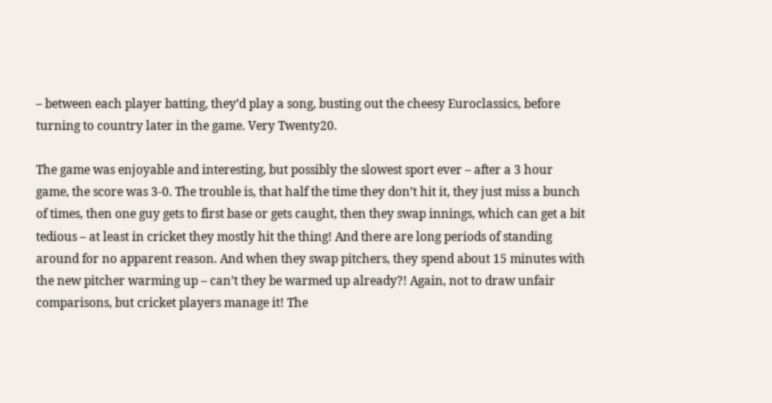– between each player batting, they’d play a song, busting out the cheesy Euroclassics, before turning to country later in the game. Very Twenty20.

The game was enjoyable and interesting, but possibly the slowest sport ever – after a 3 hour game, the score was 3-0. The trouble is, that half the time they don’t hit it, they just miss a bunch of times, then one guy gets to first base or gets caught, then they swap innings, which can get a bit tedious – at least in cricket they mostly hit the thing! And there are long periods of standing around for no apparent reason. And when they swap pitchers, they spend about 15 minutes with the new pitcher warming up – can’t they be warmed up already?! Again, not to draw unfair comparisons, but cricket players manage it! The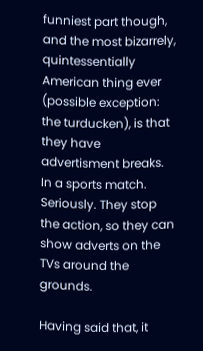funniest part though, and the most bizarrely, quintessentially American thing ever (possible exception: the turducken), is that they have advertisment breaks. In a sports match. Seriously. They stop the action, so they can show adverts on the TVs around the grounds.

Having said that, it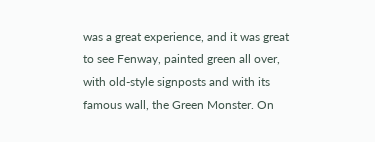was a great experience, and it was great to see Fenway, painted green all over, with old-style signposts and with its famous wall, the Green Monster. On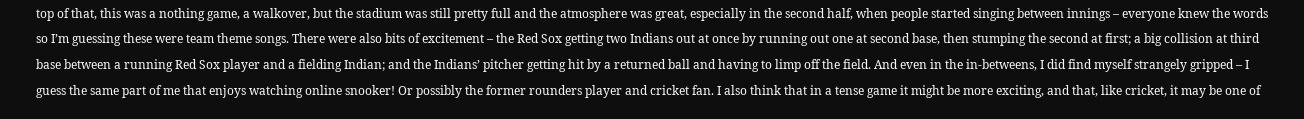top of that, this was a nothing game, a walkover, but the stadium was still pretty full and the atmosphere was great, especially in the second half, when people started singing between innings – everyone knew the words so I’m guessing these were team theme songs. There were also bits of excitement – the Red Sox getting two Indians out at once by running out one at second base, then stumping the second at first; a big collision at third base between a running Red Sox player and a fielding Indian; and the Indians’ pitcher getting hit by a returned ball and having to limp off the field. And even in the in-betweens, I did find myself strangely gripped – I guess the same part of me that enjoys watching online snooker! Or possibly the former rounders player and cricket fan. I also think that in a tense game it might be more exciting, and that, like cricket, it may be one of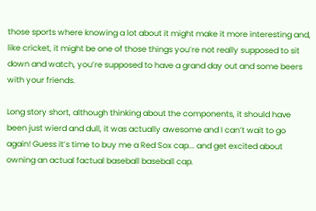those sports where knowing a lot about it might make it more interesting and, like cricket, it might be one of those things you’re not really supposed to sit down and watch, you’re supposed to have a grand day out and some beers with your friends.

Long story short, although thinking about the components, it should have been just wierd and dull, it was actually awesome and I can’t wait to go again! Guess it’s time to buy me a Red Sox cap... and get excited about owning an actual factual baseball baseball cap.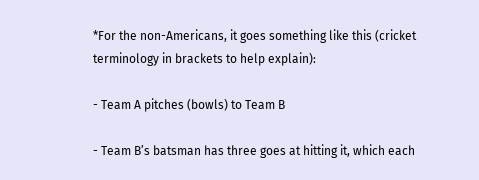*For the non-Americans, it goes something like this (cricket terminology in brackets to help explain):

- Team A pitches (bowls) to Team B

- Team B’s batsman has three goes at hitting it, which each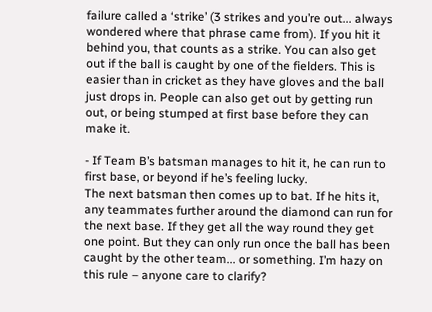failure called a ‘strike’ (3 strikes and you’re out... always wondered where that phrase came from). If you hit it behind you, that counts as a strike. You can also get out if the ball is caught by one of the fielders. This is easier than in cricket as they have gloves and the ball just drops in. People can also get out by getting run out, or being stumped at first base before they can make it.

- If Team B’s batsman manages to hit it, he can run to first base, or beyond if he’s feeling lucky.
The next batsman then comes up to bat. If he hits it, any teammates further around the diamond can run for the next base. If they get all the way round they get one point. But they can only run once the ball has been caught by the other team... or something. I’m hazy on this rule – anyone care to clarify?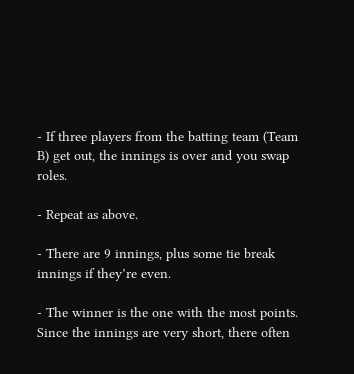- If three players from the batting team (Team B) get out, the innings is over and you swap roles.

- Repeat as above.

- There are 9 innings, plus some tie break innings if they’re even.

- The winner is the one with the most points. Since the innings are very short, there often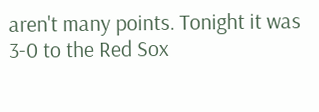aren't many points. Tonight it was 3-0 to the Red Sox